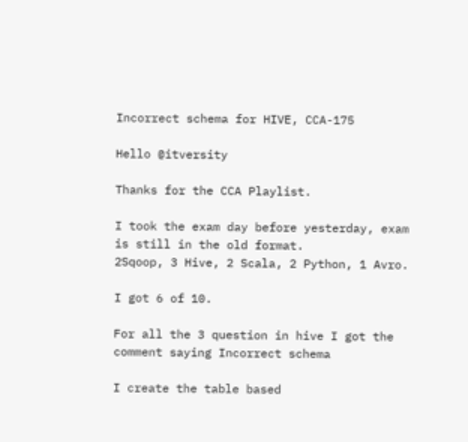Incorrect schema for HIVE, CCA-175

Hello @itversity

Thanks for the CCA Playlist.

I took the exam day before yesterday, exam is still in the old format.
2Sqoop, 3 Hive, 2 Scala, 2 Python, 1 Avro.

I got 6 of 10.

For all the 3 question in hive I got the comment saying Incorrect schema

I create the table based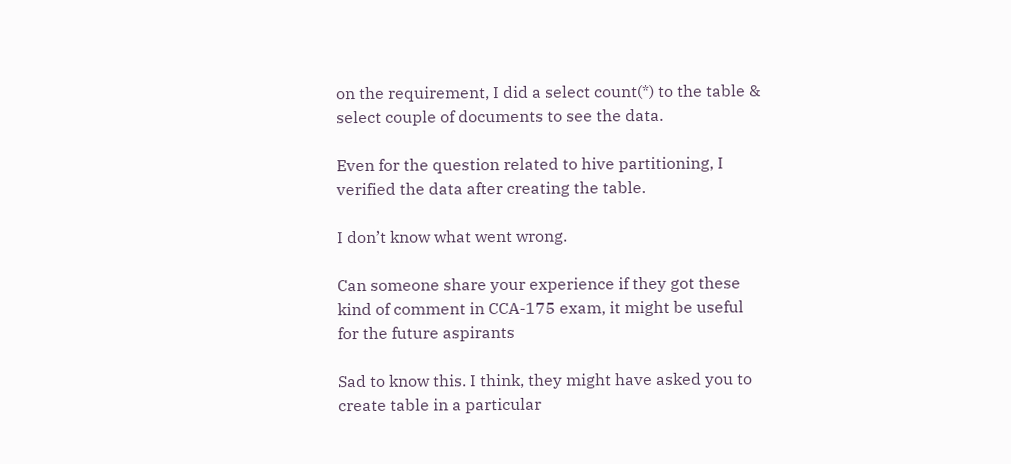on the requirement, I did a select count(*) to the table & select couple of documents to see the data.

Even for the question related to hive partitioning, I verified the data after creating the table.

I don’t know what went wrong.

Can someone share your experience if they got these kind of comment in CCA-175 exam, it might be useful for the future aspirants

Sad to know this. I think, they might have asked you to create table in a particular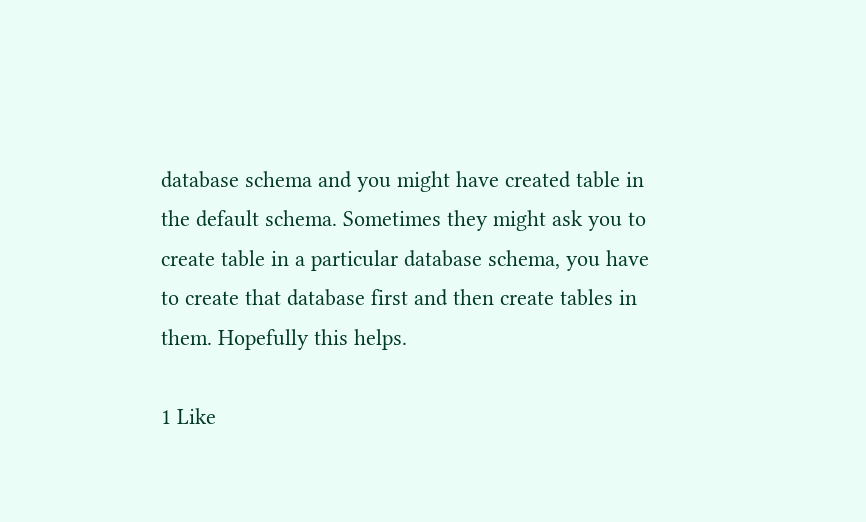database schema and you might have created table in the default schema. Sometimes they might ask you to create table in a particular database schema, you have to create that database first and then create tables in them. Hopefully this helps.

1 Like